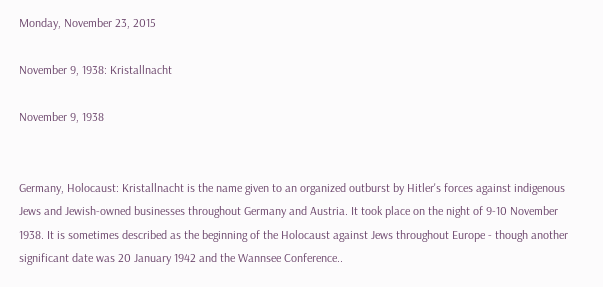Monday, November 23, 2015

November 9, 1938: Kristallnacht

November 9, 1938


Germany, Holocaust: Kristallnacht is the name given to an organized outburst by Hitler's forces against indigenous Jews and Jewish-owned businesses throughout Germany and Austria. It took place on the night of 9-10 November 1938. It is sometimes described as the beginning of the Holocaust against Jews throughout Europe - though another significant date was 20 January 1942 and the Wannsee Conference..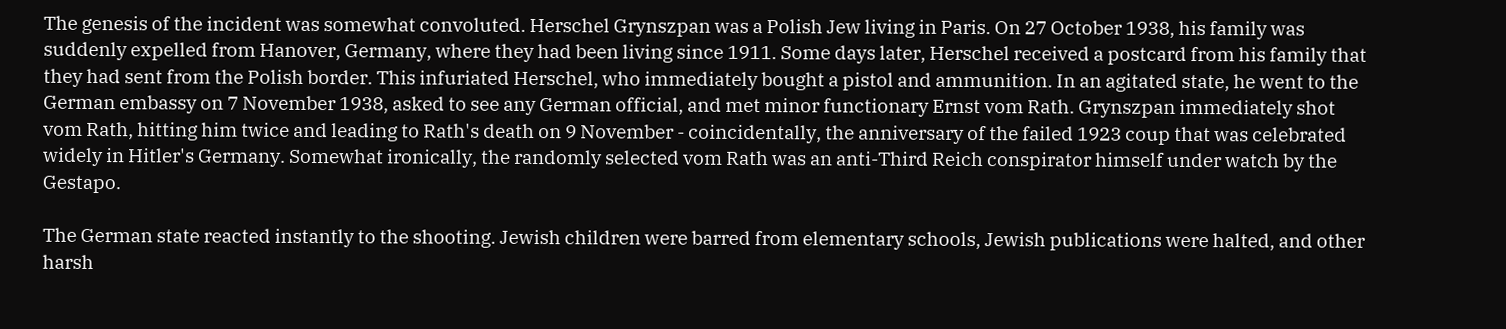The genesis of the incident was somewhat convoluted. Herschel Grynszpan was a Polish Jew living in Paris. On 27 October 1938, his family was suddenly expelled from Hanover, Germany, where they had been living since 1911. Some days later, Herschel received a postcard from his family that they had sent from the Polish border. This infuriated Herschel, who immediately bought a pistol and ammunition. In an agitated state, he went to the German embassy on 7 November 1938, asked to see any German official, and met minor functionary Ernst vom Rath. Grynszpan immediately shot vom Rath, hitting him twice and leading to Rath's death on 9 November - coincidentally, the anniversary of the failed 1923 coup that was celebrated widely in Hitler's Germany. Somewhat ironically, the randomly selected vom Rath was an anti-Third Reich conspirator himself under watch by the Gestapo.

The German state reacted instantly to the shooting. Jewish children were barred from elementary schools, Jewish publications were halted, and other harsh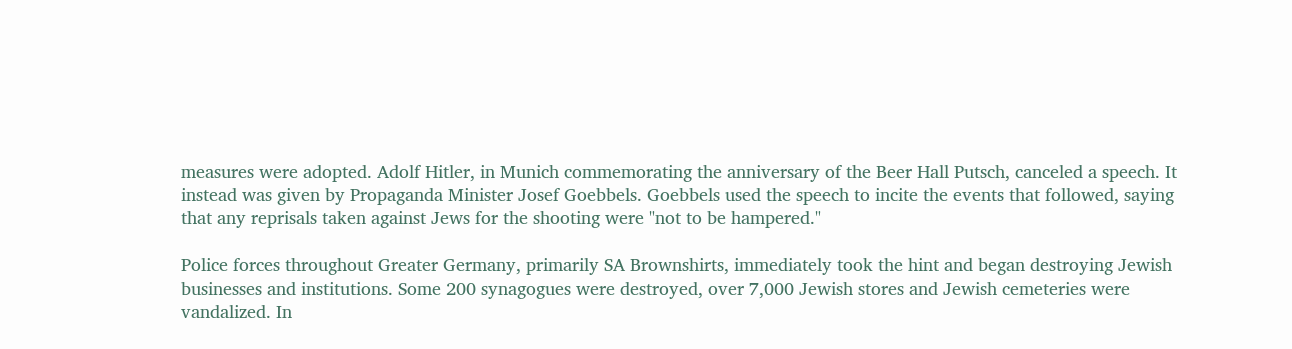measures were adopted. Adolf Hitler, in Munich commemorating the anniversary of the Beer Hall Putsch, canceled a speech. It instead was given by Propaganda Minister Josef Goebbels. Goebbels used the speech to incite the events that followed, saying that any reprisals taken against Jews for the shooting were "not to be hampered."

Police forces throughout Greater Germany, primarily SA Brownshirts, immediately took the hint and began destroying Jewish businesses and institutions. Some 200 synagogues were destroyed, over 7,000 Jewish stores and Jewish cemeteries were vandalized. In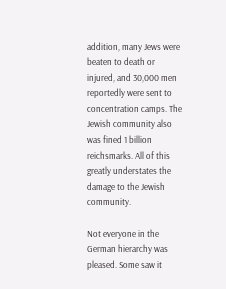addition, many Jews were beaten to death or injured, and 30,000 men reportedly were sent to concentration camps. The Jewish community also was fined 1 billion reichsmarks. All of this greatly understates the damage to the Jewish community.

Not everyone in the German hierarchy was pleased. Some saw it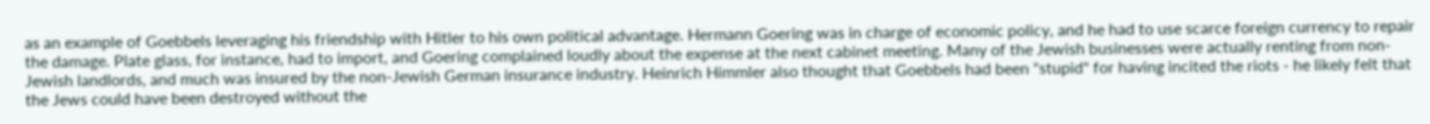as an example of Goebbels leveraging his friendship with Hitler to his own political advantage. Hermann Goering was in charge of economic policy, and he had to use scarce foreign currency to repair the damage. Plate glass, for instance, had to import, and Goering complained loudly about the expense at the next cabinet meeting. Many of the Jewish businesses were actually renting from non-Jewish landlords, and much was insured by the non-Jewish German insurance industry. Heinrich Himmler also thought that Goebbels had been "stupid" for having incited the riots - he likely felt that the Jews could have been destroyed without the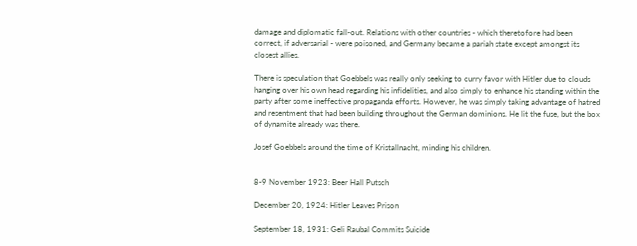damage and diplomatic fall-out. Relations with other countries - which theretofore had been correct, if adversarial - were poisoned, and Germany became a pariah state except amongst its closest allies.

There is speculation that Goebbels was really only seeking to curry favor with Hitler due to clouds hanging over his own head regarding his infidelities, and also simply to enhance his standing within the party after some ineffective propaganda efforts. However, he was simply taking advantage of hatred and resentment that had been building throughout the German dominions. He lit the fuse, but the box of dynamite already was there.

Josef Goebbels around the time of Kristallnacht, minding his children.


8-9 November 1923: Beer Hall Putsch

December 20, 1924: Hitler Leaves Prison

September 18, 1931: Geli Raubal Commits Suicide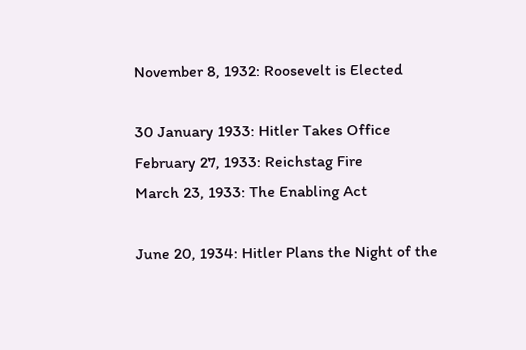November 8, 1932: Roosevelt is Elected

30 January 1933: Hitler Takes Office
February 27, 1933: Reichstag Fire
March 23, 1933: The Enabling Act

June 20, 1934: Hitler Plans the Night of the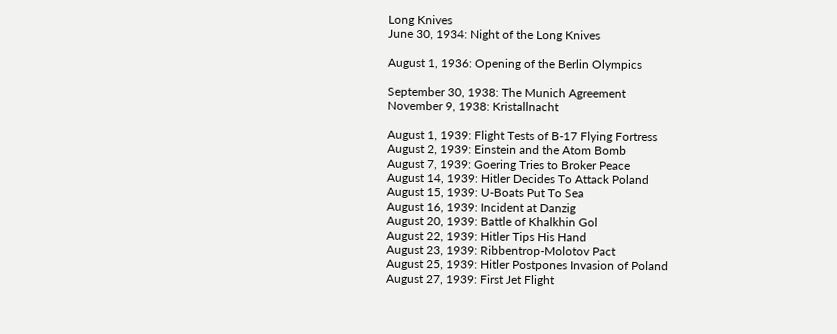Long Knives
June 30, 1934: Night of the Long Knives

August 1, 1936: Opening of the Berlin Olympics

September 30, 1938: The Munich Agreement
November 9, 1938: Kristallnacht

August 1, 1939: Flight Tests of B-17 Flying Fortress
August 2, 1939: Einstein and the Atom Bomb
August 7, 1939: Goering Tries to Broker Peace
August 14, 1939: Hitler Decides To Attack Poland
August 15, 1939: U-Boats Put To Sea
August 16, 1939: Incident at Danzig
August 20, 1939: Battle of Khalkhin Gol
August 22, 1939: Hitler Tips His Hand
August 23, 1939: Ribbentrop-Molotov Pact
August 25, 1939: Hitler Postpones Invasion of Poland
August 27, 1939: First Jet Flight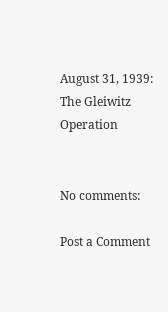August 31, 1939: The Gleiwitz Operation


No comments:

Post a Comment